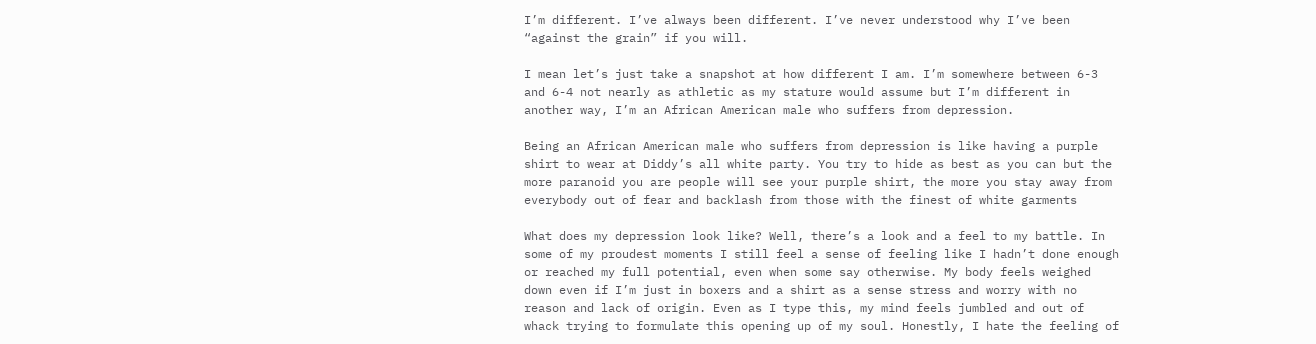I’m different. I’ve always been different. I’ve never understood why I’ve been “against the grain” if you will.

I mean let’s just take a snapshot at how different I am. I’m somewhere between 6-3 and 6-4 not nearly as athletic as my stature would assume but I’m different in another way, I’m an African American male who suffers from depression.

Being an African American male who suffers from depression is like having a purple shirt to wear at Diddy’s all white party. You try to hide as best as you can but the more paranoid you are people will see your purple shirt, the more you stay away from everybody out of fear and backlash from those with the finest of white garments

What does my depression look like? Well, there’s a look and a feel to my battle. In some of my proudest moments I still feel a sense of feeling like I hadn’t done enough or reached my full potential, even when some say otherwise. My body feels weighed down even if I’m just in boxers and a shirt as a sense stress and worry with no reason and lack of origin. Even as I type this, my mind feels jumbled and out of whack trying to formulate this opening up of my soul. Honestly, I hate the feeling of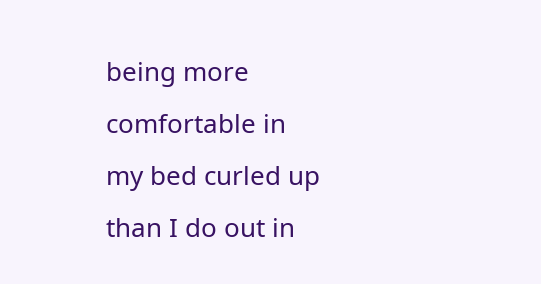being more comfortable in my bed curled up than I do out in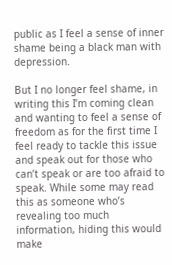public as I feel a sense of inner shame being a black man with depression.

But I no longer feel shame, in writing this I’m coming clean and wanting to feel a sense of freedom as for the first time I feel ready to tackle this issue and speak out for those who can’t speak or are too afraid to speak. While some may read this as someone who’s revealing too much information, hiding this would make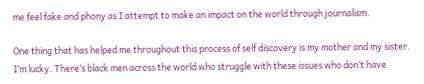me feel fake and phony as I attempt to make an impact on the world through journalism.

One thing that has helped me throughout this process of self discovery is my mother and my sister. I’m lucky. There’s black men across the world who struggle with these issues who don’t have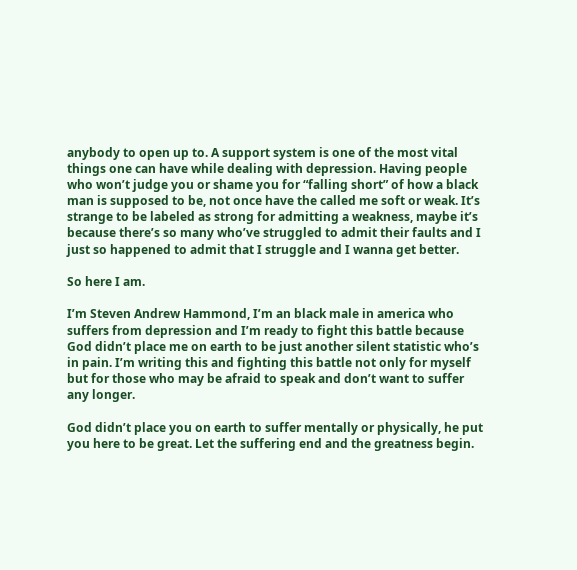anybody to open up to. A support system is one of the most vital things one can have while dealing with depression. Having people who won’t judge you or shame you for “falling short” of how a black man is supposed to be, not once have the called me soft or weak. It’s strange to be labeled as strong for admitting a weakness, maybe it’s because there’s so many who’ve struggled to admit their faults and I just so happened to admit that I struggle and I wanna get better.

So here I am.

I’m Steven Andrew Hammond, I’m an black male in america who suffers from depression and I’m ready to fight this battle because God didn’t place me on earth to be just another silent statistic who’s in pain. I’m writing this and fighting this battle not only for myself but for those who may be afraid to speak and don’t want to suffer any longer.

God didn’t place you on earth to suffer mentally or physically, he put you here to be great. Let the suffering end and the greatness begin.